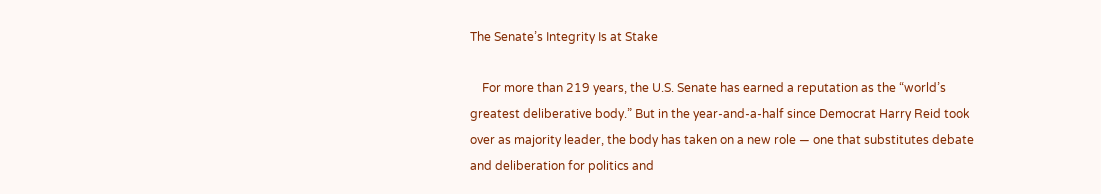The Senate’s Integrity Is at Stake

    For more than 219 years, the U.S. Senate has earned a reputation as the “world’s greatest deliberative body.” But in the year-and-a-half since Democrat Harry Reid took over as majority leader, the body has taken on a new role — one that substitutes debate and deliberation for politics and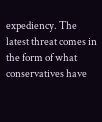expediency. The latest threat comes in the form of what conservatives have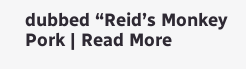dubbed “Reid’s Monkey Pork | Read More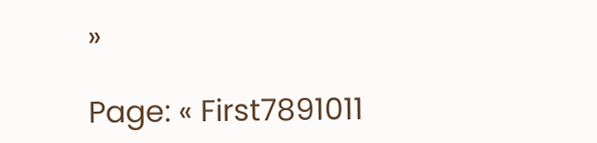»

Page: « First7891011